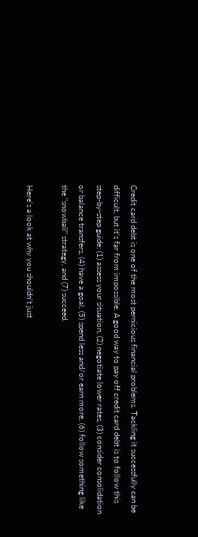Credit card debt is one of the most pernicious financial problems. Tackling it successfully can be difficult, but it's far from impossible. A good way to pay off credit card debt is to follow this step-by-step guide: (1) assess your situation, (2) negotiate lower rates, (3) consider consolidation or balance transfers, (4) have a goal, (5) spend less and/or earn more, (6) follow something like the "snowball" strategy, and (7) succeed.

Here's a look at why you shouldn't just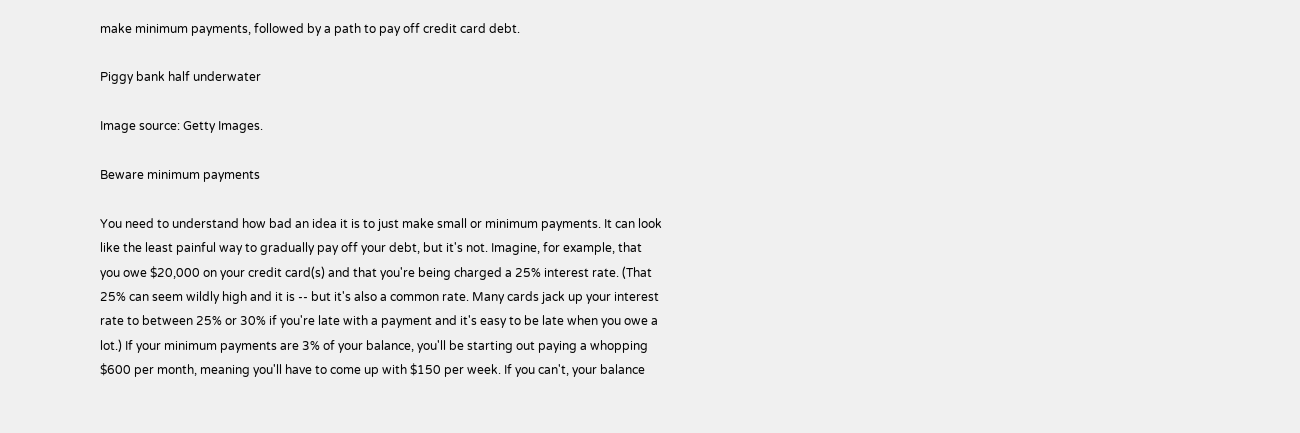make minimum payments, followed by a path to pay off credit card debt.

Piggy bank half underwater

Image source: Getty Images.

Beware minimum payments

You need to understand how bad an idea it is to just make small or minimum payments. It can look like the least painful way to gradually pay off your debt, but it's not. Imagine, for example, that you owe $20,000 on your credit card(s) and that you're being charged a 25% interest rate. (That 25% can seem wildly high and it is -- but it's also a common rate. Many cards jack up your interest rate to between 25% or 30% if you're late with a payment and it's easy to be late when you owe a lot.) If your minimum payments are 3% of your balance, you'll be starting out paying a whopping $600 per month, meaning you'll have to come up with $150 per week. If you can't, your balance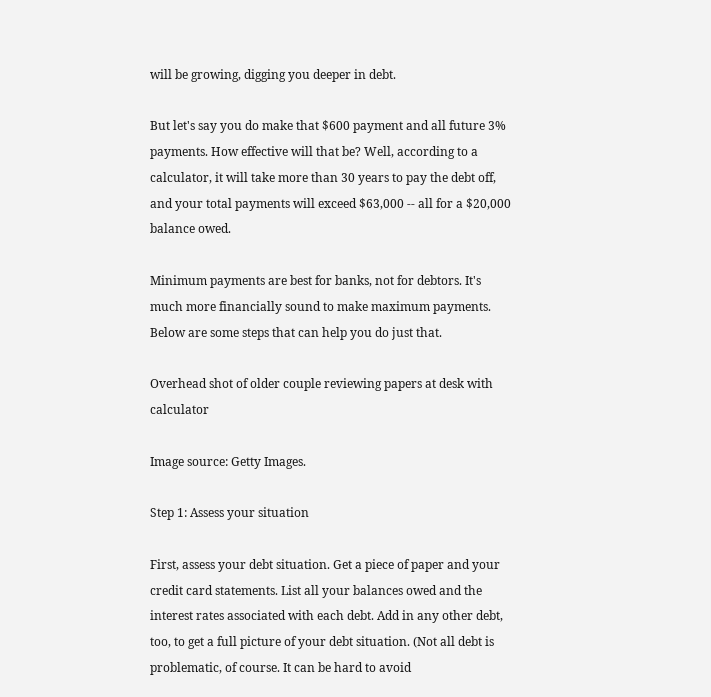will be growing, digging you deeper in debt.

But let's say you do make that $600 payment and all future 3% payments. How effective will that be? Well, according to a calculator, it will take more than 30 years to pay the debt off, and your total payments will exceed $63,000 -- all for a $20,000 balance owed.

Minimum payments are best for banks, not for debtors. It's much more financially sound to make maximum payments. Below are some steps that can help you do just that.

Overhead shot of older couple reviewing papers at desk with calculator

Image source: Getty Images.

Step 1: Assess your situation

First, assess your debt situation. Get a piece of paper and your credit card statements. List all your balances owed and the interest rates associated with each debt. Add in any other debt, too, to get a full picture of your debt situation. (Not all debt is problematic, of course. It can be hard to avoid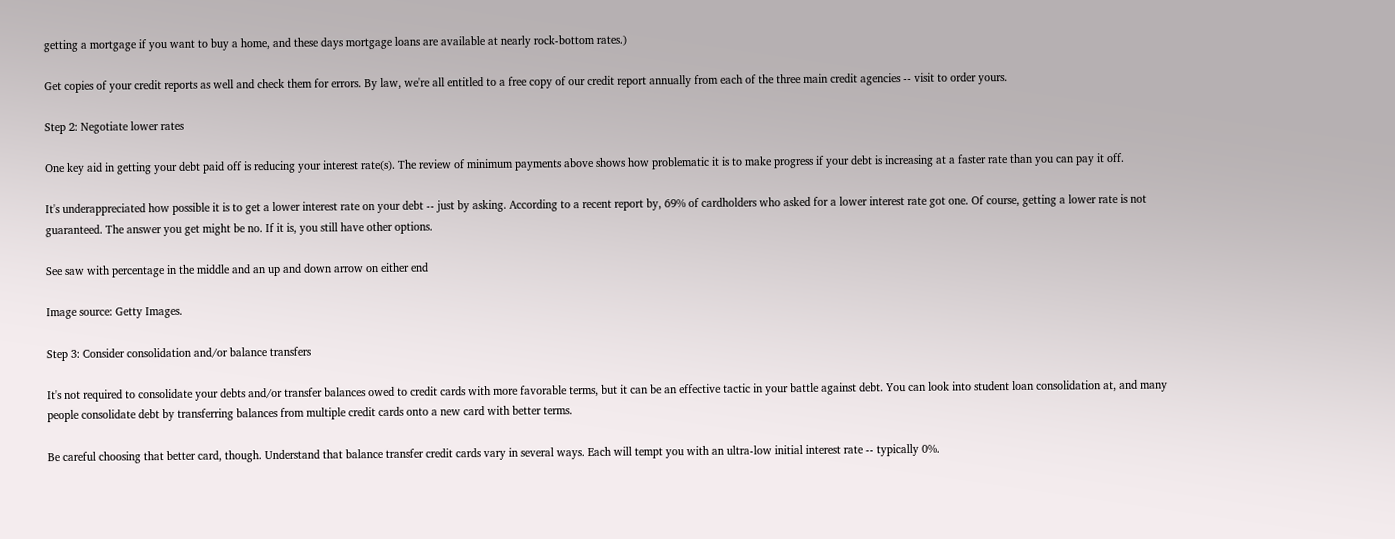getting a mortgage if you want to buy a home, and these days mortgage loans are available at nearly rock-bottom rates.)

Get copies of your credit reports as well and check them for errors. By law, we're all entitled to a free copy of our credit report annually from each of the three main credit agencies -- visit to order yours.

Step 2: Negotiate lower rates

One key aid in getting your debt paid off is reducing your interest rate(s). The review of minimum payments above shows how problematic it is to make progress if your debt is increasing at a faster rate than you can pay it off.

It's underappreciated how possible it is to get a lower interest rate on your debt -- just by asking. According to a recent report by, 69% of cardholders who asked for a lower interest rate got one. Of course, getting a lower rate is not guaranteed. The answer you get might be no. If it is, you still have other options.

See saw with percentage in the middle and an up and down arrow on either end

Image source: Getty Images.

Step 3: Consider consolidation and/or balance transfers

It's not required to consolidate your debts and/or transfer balances owed to credit cards with more favorable terms, but it can be an effective tactic in your battle against debt. You can look into student loan consolidation at, and many people consolidate debt by transferring balances from multiple credit cards onto a new card with better terms.

Be careful choosing that better card, though. Understand that balance transfer credit cards vary in several ways. Each will tempt you with an ultra-low initial interest rate -- typically 0%.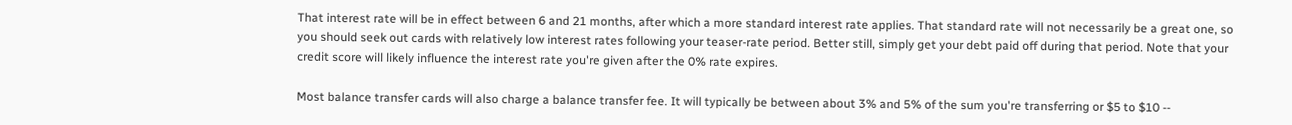That interest rate will be in effect between 6 and 21 months, after which a more standard interest rate applies. That standard rate will not necessarily be a great one, so you should seek out cards with relatively low interest rates following your teaser-rate period. Better still, simply get your debt paid off during that period. Note that your credit score will likely influence the interest rate you're given after the 0% rate expires.

Most balance transfer cards will also charge a balance transfer fee. It will typically be between about 3% and 5% of the sum you're transferring or $5 to $10 --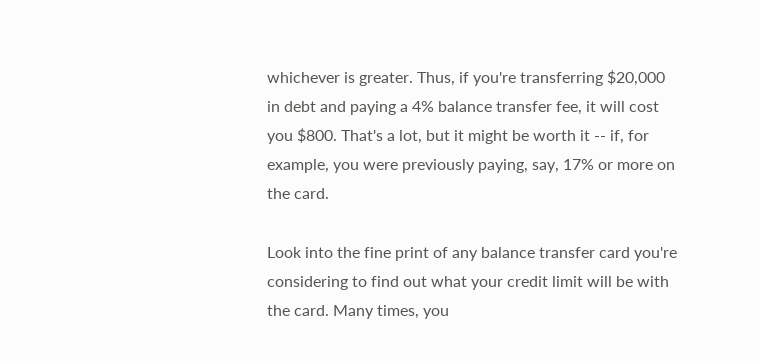whichever is greater. Thus, if you're transferring $20,000 in debt and paying a 4% balance transfer fee, it will cost you $800. That's a lot, but it might be worth it -- if, for example, you were previously paying, say, 17% or more on the card.

Look into the fine print of any balance transfer card you're considering to find out what your credit limit will be with the card. Many times, you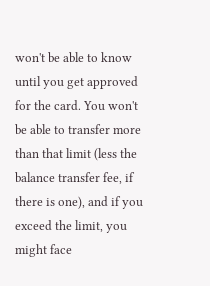won't be able to know until you get approved for the card. You won't be able to transfer more than that limit (less the balance transfer fee, if there is one), and if you exceed the limit, you might face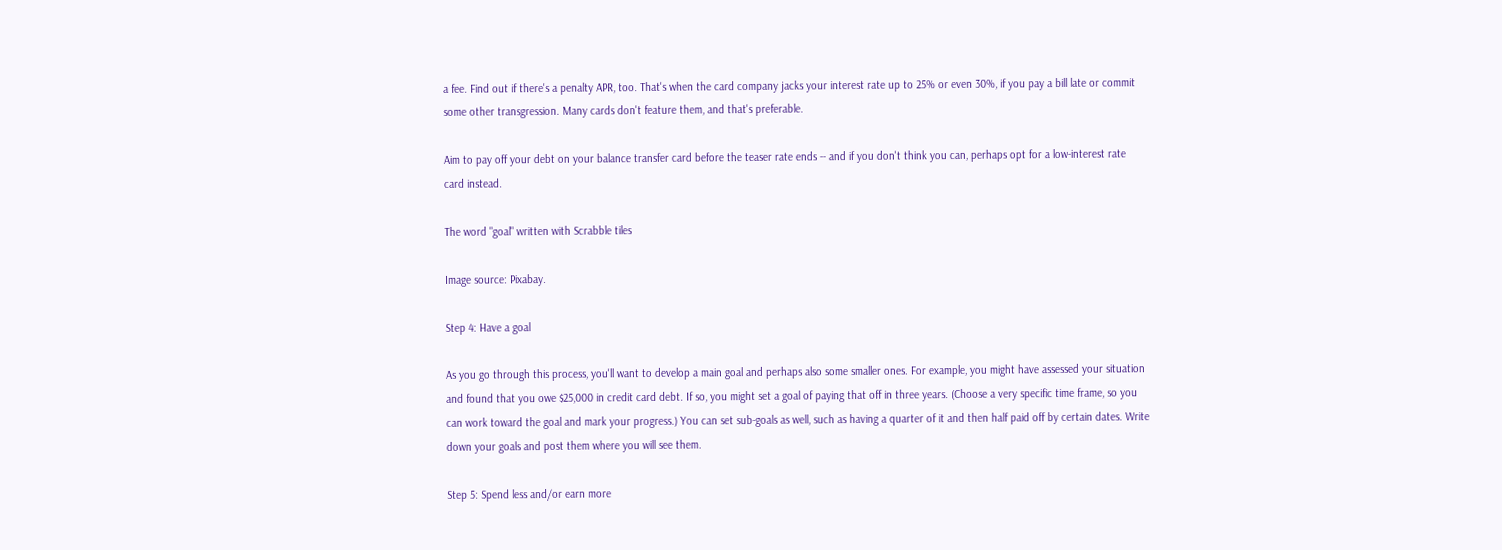a fee. Find out if there's a penalty APR, too. That's when the card company jacks your interest rate up to 25% or even 30%, if you pay a bill late or commit some other transgression. Many cards don't feature them, and that's preferable.

Aim to pay off your debt on your balance transfer card before the teaser rate ends -- and if you don't think you can, perhaps opt for a low-interest rate card instead.

The word "goal" written with Scrabble tiles

Image source: Pixabay.

Step 4: Have a goal

As you go through this process, you'll want to develop a main goal and perhaps also some smaller ones. For example, you might have assessed your situation and found that you owe $25,000 in credit card debt. If so, you might set a goal of paying that off in three years. (Choose a very specific time frame, so you can work toward the goal and mark your progress.) You can set sub-goals as well, such as having a quarter of it and then half paid off by certain dates. Write down your goals and post them where you will see them.

Step 5: Spend less and/or earn more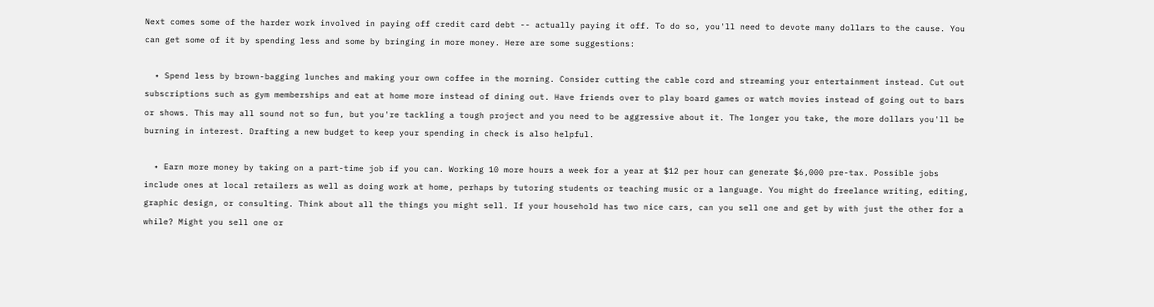Next comes some of the harder work involved in paying off credit card debt -- actually paying it off. To do so, you'll need to devote many dollars to the cause. You can get some of it by spending less and some by bringing in more money. Here are some suggestions:

  • Spend less by brown-bagging lunches and making your own coffee in the morning. Consider cutting the cable cord and streaming your entertainment instead. Cut out subscriptions such as gym memberships and eat at home more instead of dining out. Have friends over to play board games or watch movies instead of going out to bars or shows. This may all sound not so fun, but you're tackling a tough project and you need to be aggressive about it. The longer you take, the more dollars you'll be burning in interest. Drafting a new budget to keep your spending in check is also helpful.

  • Earn more money by taking on a part-time job if you can. Working 10 more hours a week for a year at $12 per hour can generate $6,000 pre-tax. Possible jobs include ones at local retailers as well as doing work at home, perhaps by tutoring students or teaching music or a language. You might do freelance writing, editing, graphic design, or consulting. Think about all the things you might sell. If your household has two nice cars, can you sell one and get by with just the other for a while? Might you sell one or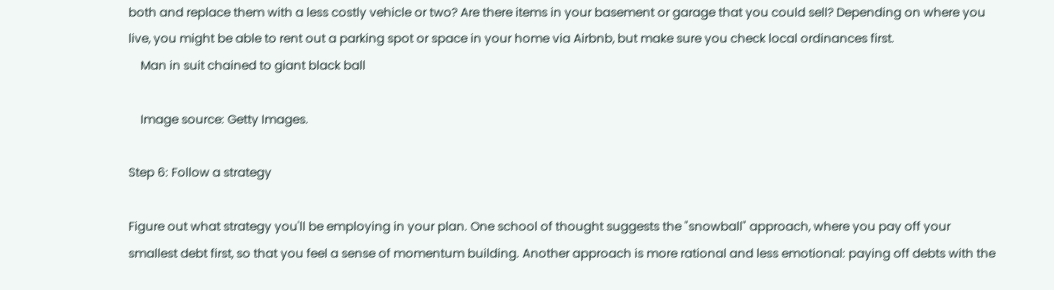both and replace them with a less costly vehicle or two? Are there items in your basement or garage that you could sell? Depending on where you live, you might be able to rent out a parking spot or space in your home via Airbnb, but make sure you check local ordinances first.
    Man in suit chained to giant black ball

    Image source: Getty Images.

Step 6: Follow a strategy

Figure out what strategy you'll be employing in your plan. One school of thought suggests the "snowball" approach, where you pay off your smallest debt first, so that you feel a sense of momentum building. Another approach is more rational and less emotional: paying off debts with the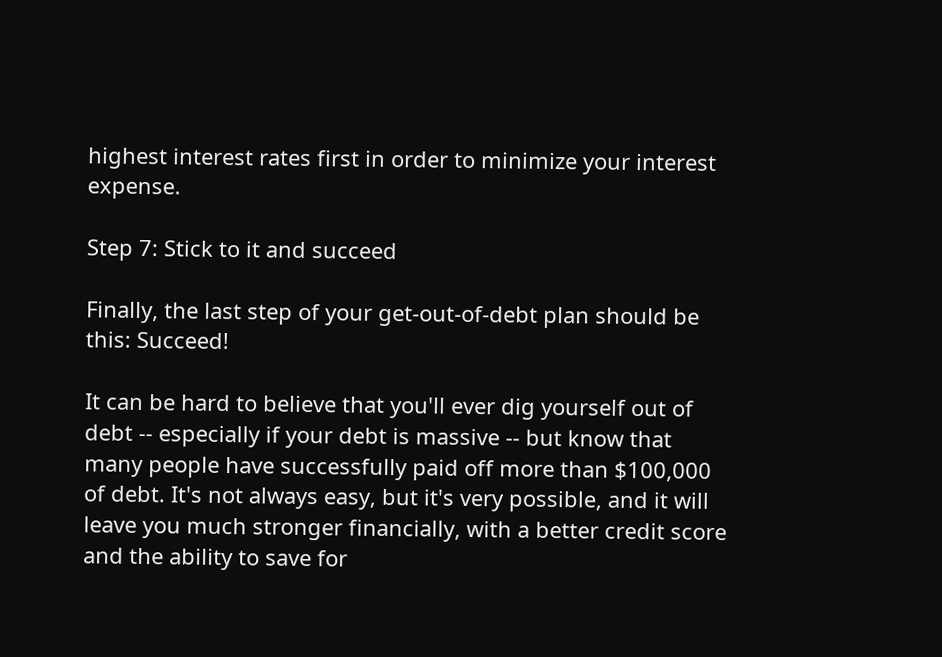highest interest rates first in order to minimize your interest expense.

Step 7: Stick to it and succeed

Finally, the last step of your get-out-of-debt plan should be this: Succeed!

It can be hard to believe that you'll ever dig yourself out of debt -- especially if your debt is massive -- but know that many people have successfully paid off more than $100,000 of debt. It's not always easy, but it's very possible, and it will leave you much stronger financially, with a better credit score and the ability to save for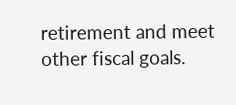retirement and meet other fiscal goals.